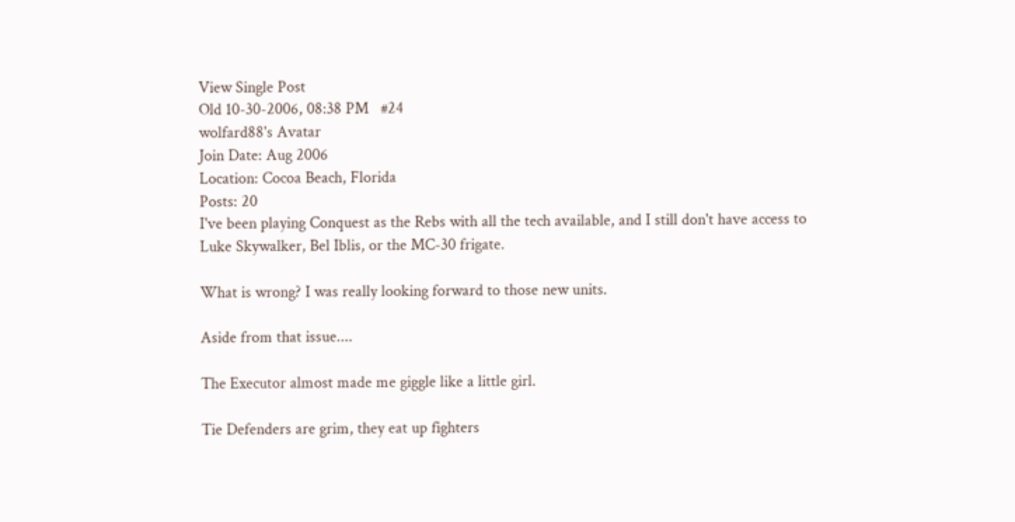View Single Post
Old 10-30-2006, 08:38 PM   #24
wolfard88's Avatar
Join Date: Aug 2006
Location: Cocoa Beach, Florida
Posts: 20
I've been playing Conquest as the Rebs with all the tech available, and I still don't have access to Luke Skywalker, Bel Iblis, or the MC-30 frigate.

What is wrong? I was really looking forward to those new units.

Aside from that issue....

The Executor almost made me giggle like a little girl.

Tie Defenders are grim, they eat up fighters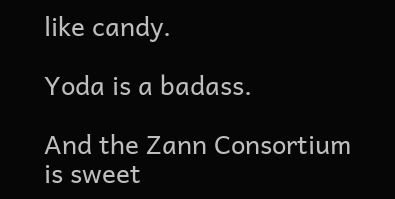like candy.

Yoda is a badass.

And the Zann Consortium is sweet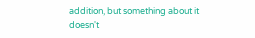addition, but something about it doesn't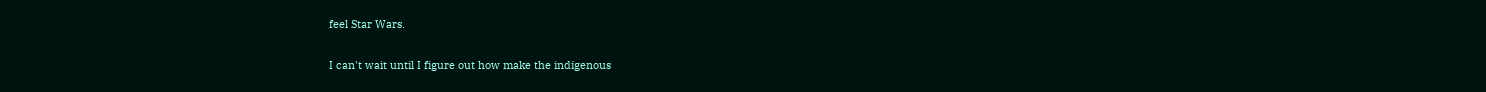feel Star Wars.

I can't wait until I figure out how make the indigenous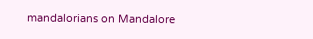mandalorians on Mandalore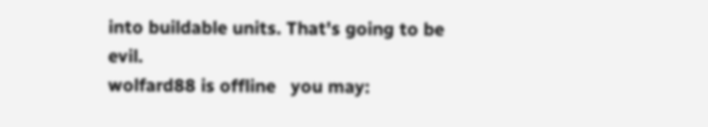into buildable units. That's going to be evil.
wolfard88 is offline   you may: